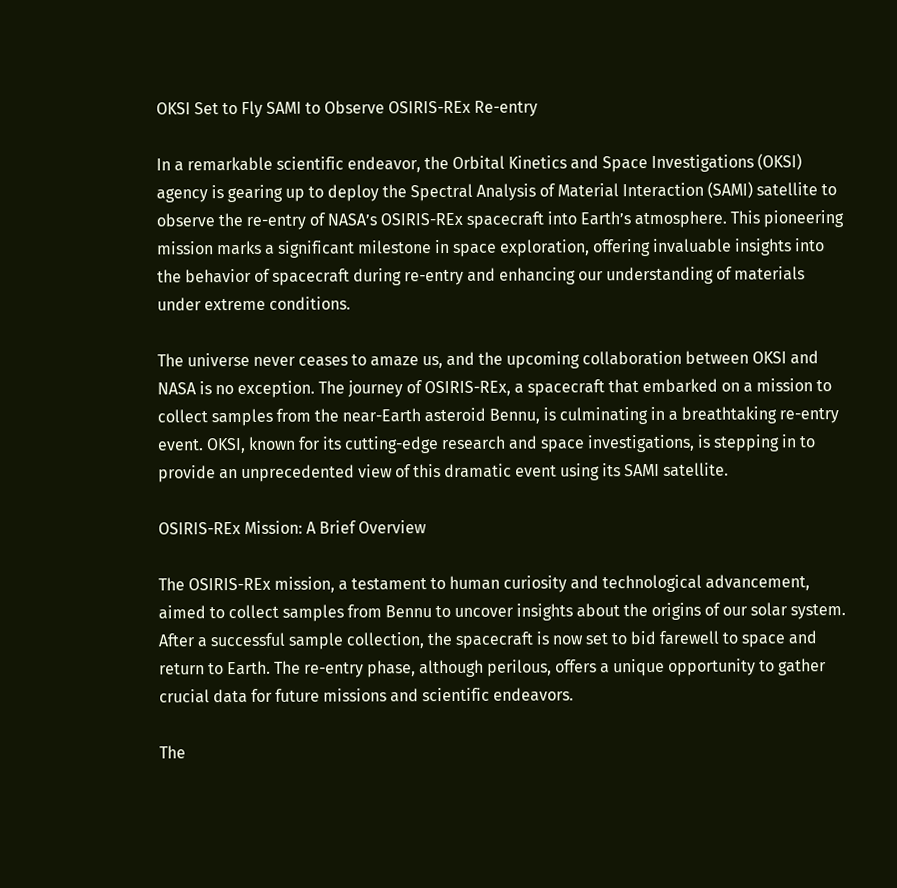OKSI Set to Fly SAMI to Observe OSIRIS-REx Re-entry

In a remarkable scientific endeavor, the Orbital Kinetics and Space Investigations (OKSI) agency is gearing up to deploy the Spectral Analysis of Material Interaction (SAMI) satellite to observe the re-entry of NASA’s OSIRIS-REx spacecraft into Earth’s atmosphere. This pioneering mission marks a significant milestone in space exploration, offering invaluable insights into the behavior of spacecraft during re-entry and enhancing our understanding of materials under extreme conditions.

The universe never ceases to amaze us, and the upcoming collaboration between OKSI and NASA is no exception. The journey of OSIRIS-REx, a spacecraft that embarked on a mission to collect samples from the near-Earth asteroid Bennu, is culminating in a breathtaking re-entry event. OKSI, known for its cutting-edge research and space investigations, is stepping in to provide an unprecedented view of this dramatic event using its SAMI satellite.

OSIRIS-REx Mission: A Brief Overview

The OSIRIS-REx mission, a testament to human curiosity and technological advancement, aimed to collect samples from Bennu to uncover insights about the origins of our solar system. After a successful sample collection, the spacecraft is now set to bid farewell to space and return to Earth. The re-entry phase, although perilous, offers a unique opportunity to gather crucial data for future missions and scientific endeavors.

The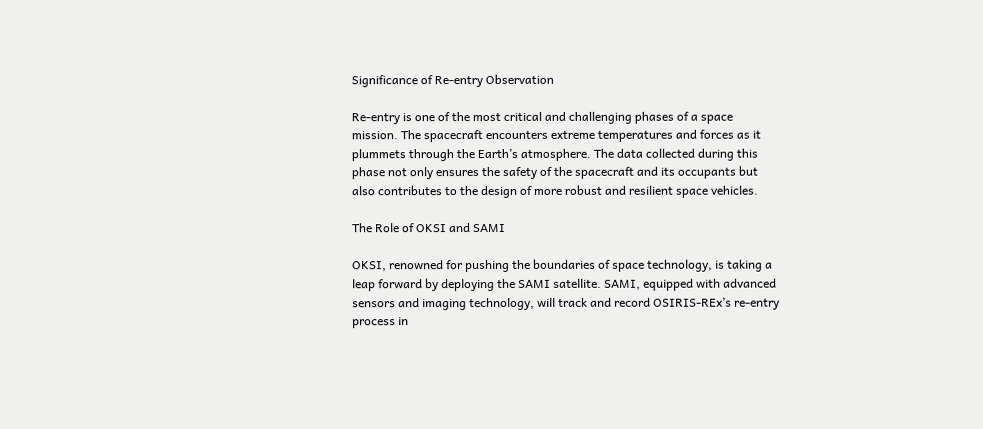Significance of Re-entry Observation

Re-entry is one of the most critical and challenging phases of a space mission. The spacecraft encounters extreme temperatures and forces as it plummets through the Earth’s atmosphere. The data collected during this phase not only ensures the safety of the spacecraft and its occupants but also contributes to the design of more robust and resilient space vehicles.

The Role of OKSI and SAMI

OKSI, renowned for pushing the boundaries of space technology, is taking a leap forward by deploying the SAMI satellite. SAMI, equipped with advanced sensors and imaging technology, will track and record OSIRIS-REx’s re-entry process in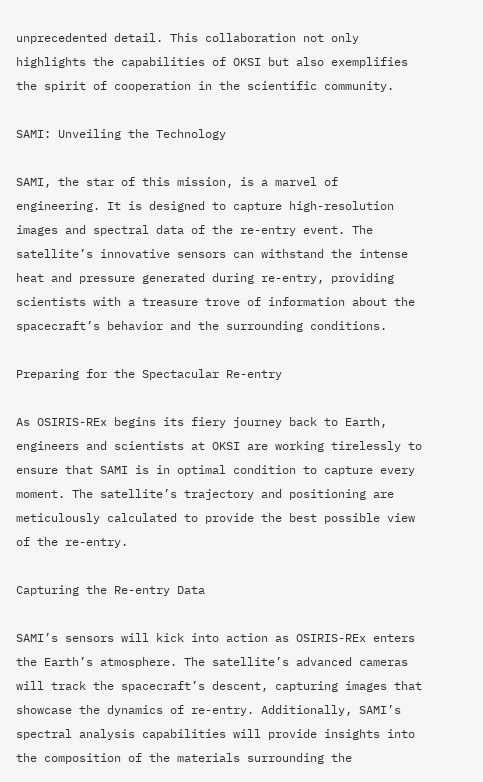unprecedented detail. This collaboration not only highlights the capabilities of OKSI but also exemplifies the spirit of cooperation in the scientific community.

SAMI: Unveiling the Technology

SAMI, the star of this mission, is a marvel of engineering. It is designed to capture high-resolution images and spectral data of the re-entry event. The satellite’s innovative sensors can withstand the intense heat and pressure generated during re-entry, providing scientists with a treasure trove of information about the spacecraft’s behavior and the surrounding conditions.

Preparing for the Spectacular Re-entry

As OSIRIS-REx begins its fiery journey back to Earth, engineers and scientists at OKSI are working tirelessly to ensure that SAMI is in optimal condition to capture every moment. The satellite’s trajectory and positioning are meticulously calculated to provide the best possible view of the re-entry.

Capturing the Re-entry Data

SAMI’s sensors will kick into action as OSIRIS-REx enters the Earth’s atmosphere. The satellite’s advanced cameras will track the spacecraft’s descent, capturing images that showcase the dynamics of re-entry. Additionally, SAMI’s spectral analysis capabilities will provide insights into the composition of the materials surrounding the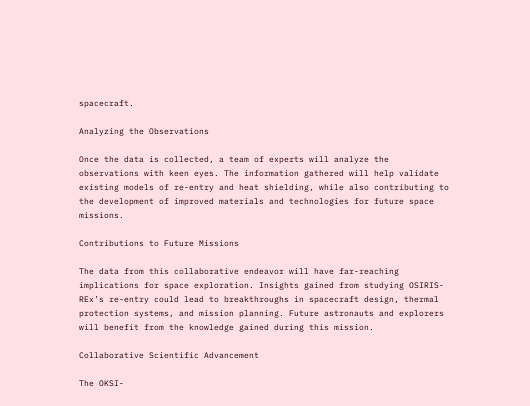spacecraft.

Analyzing the Observations

Once the data is collected, a team of experts will analyze the observations with keen eyes. The information gathered will help validate existing models of re-entry and heat shielding, while also contributing to the development of improved materials and technologies for future space missions.

Contributions to Future Missions

The data from this collaborative endeavor will have far-reaching implications for space exploration. Insights gained from studying OSIRIS-REx’s re-entry could lead to breakthroughs in spacecraft design, thermal protection systems, and mission planning. Future astronauts and explorers will benefit from the knowledge gained during this mission.

Collaborative Scientific Advancement

The OKSI-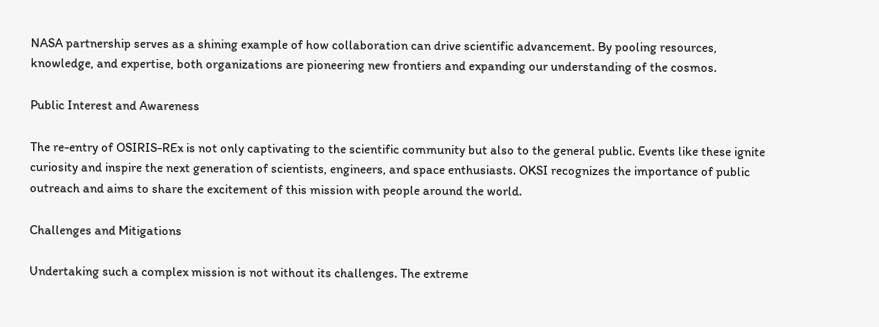NASA partnership serves as a shining example of how collaboration can drive scientific advancement. By pooling resources, knowledge, and expertise, both organizations are pioneering new frontiers and expanding our understanding of the cosmos.

Public Interest and Awareness

The re-entry of OSIRIS-REx is not only captivating to the scientific community but also to the general public. Events like these ignite curiosity and inspire the next generation of scientists, engineers, and space enthusiasts. OKSI recognizes the importance of public outreach and aims to share the excitement of this mission with people around the world.

Challenges and Mitigations

Undertaking such a complex mission is not without its challenges. The extreme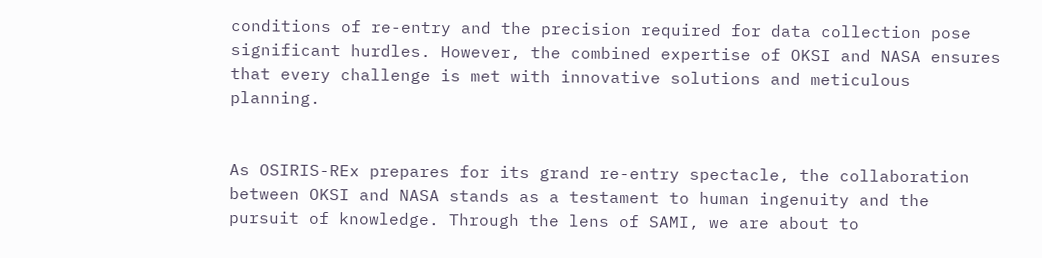conditions of re-entry and the precision required for data collection pose significant hurdles. However, the combined expertise of OKSI and NASA ensures that every challenge is met with innovative solutions and meticulous planning.


As OSIRIS-REx prepares for its grand re-entry spectacle, the collaboration between OKSI and NASA stands as a testament to human ingenuity and the pursuit of knowledge. Through the lens of SAMI, we are about to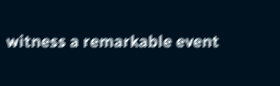witness a remarkable event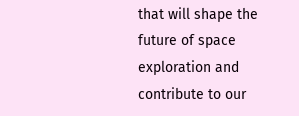that will shape the future of space exploration and contribute to our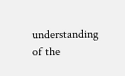understanding of the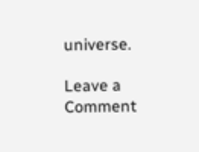universe.

Leave a Comment